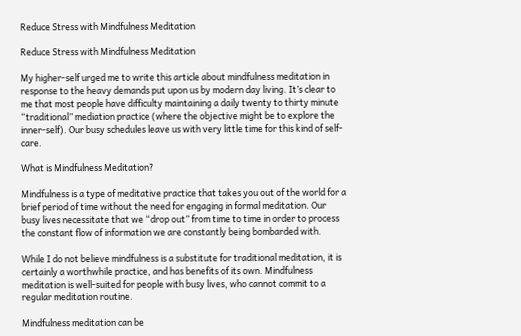Reduce Stress with Mindfulness Meditation

Reduce Stress with Mindfulness Meditation

My higher-self urged me to write this article about mindfulness meditation in response to the heavy demands put upon us by modern day living. It’s clear to me that most people have difficulty maintaining a daily twenty to thirty minute “traditional” mediation practice (where the objective might be to explore the inner-self). Our busy schedules leave us with very little time for this kind of self-care.

What is Mindfulness Meditation?

Mindfulness is a type of meditative practice that takes you out of the world for a brief period of time without the need for engaging in formal meditation. Our busy lives necessitate that we “drop out” from time to time in order to process the constant flow of information we are constantly being bombarded with.

While I do not believe mindfulness is a substitute for traditional meditation, it is certainly a worthwhile practice, and has benefits of its own. Mindfulness meditation is well-suited for people with busy lives, who cannot commit to a regular meditation routine.

Mindfulness meditation can be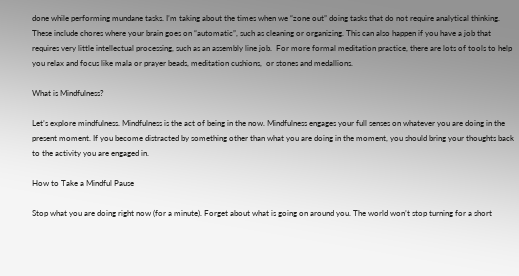done while performing mundane tasks. I’m taking about the times when we “zone out” doing tasks that do not require analytical thinking. These include chores where your brain goes on “automatic”, such as cleaning or organizing. This can also happen if you have a job that requires very little intellectual processing, such as an assembly line job.  For more formal meditation practice, there are lots of tools to help you relax and focus like mala or prayer beads, meditation cushions,  or stones and medallions.

What is Mindfulness?

Let’s explore mindfulness. Mindfulness is the act of being in the now. Mindfulness engages your full senses on whatever you are doing in the present moment. If you become distracted by something other than what you are doing in the moment, you should bring your thoughts back to the activity you are engaged in.

How to Take a Mindful Pause

Stop what you are doing right now (for a minute). Forget about what is going on around you. The world won’t stop turning for a short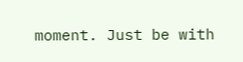moment. Just be with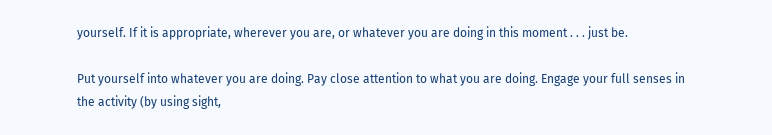yourself. If it is appropriate, wherever you are, or whatever you are doing in this moment . . . just be.

Put yourself into whatever you are doing. Pay close attention to what you are doing. Engage your full senses in the activity (by using sight,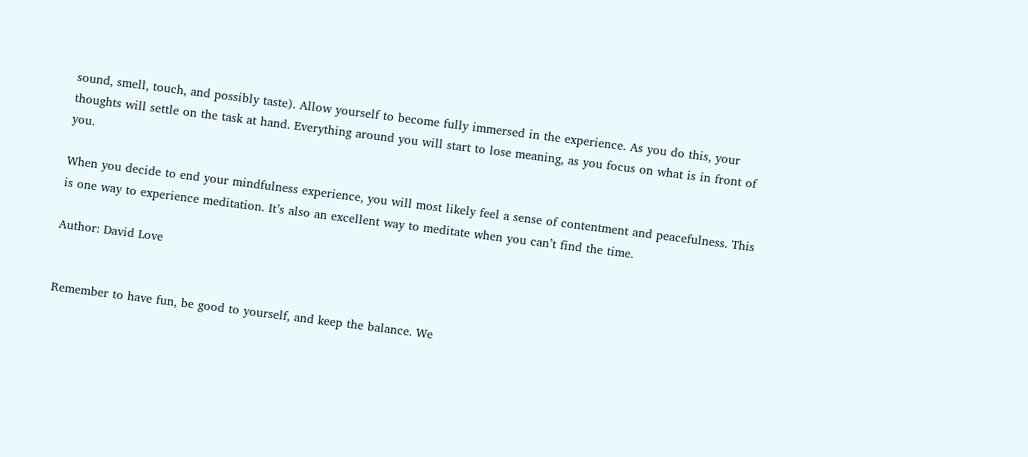sound, smell, touch, and possibly taste). Allow yourself to become fully immersed in the experience. As you do this, your thoughts will settle on the task at hand. Everything around you will start to lose meaning, as you focus on what is in front of you.

When you decide to end your mindfulness experience, you will most likely feel a sense of contentment and peacefulness. This is one way to experience meditation. It’s also an excellent way to meditate when you can’t find the time.

Author: David Love


Remember to have fun, be good to yourself, and keep the balance. We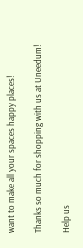want to make all your spaces happy places!

Thanks so much for shopping with us at Uneedum!

Help us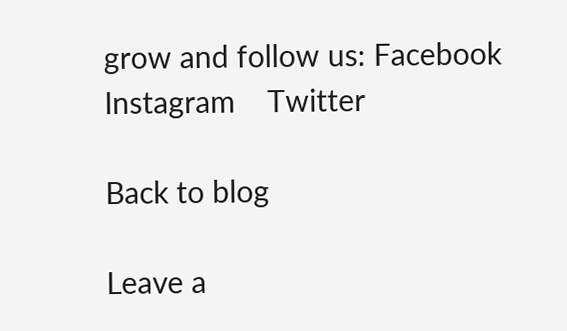grow and follow us: Facebook    Instagram    Twitter

Back to blog

Leave a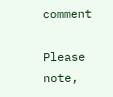comment

Please note,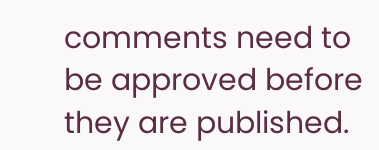comments need to be approved before they are published.